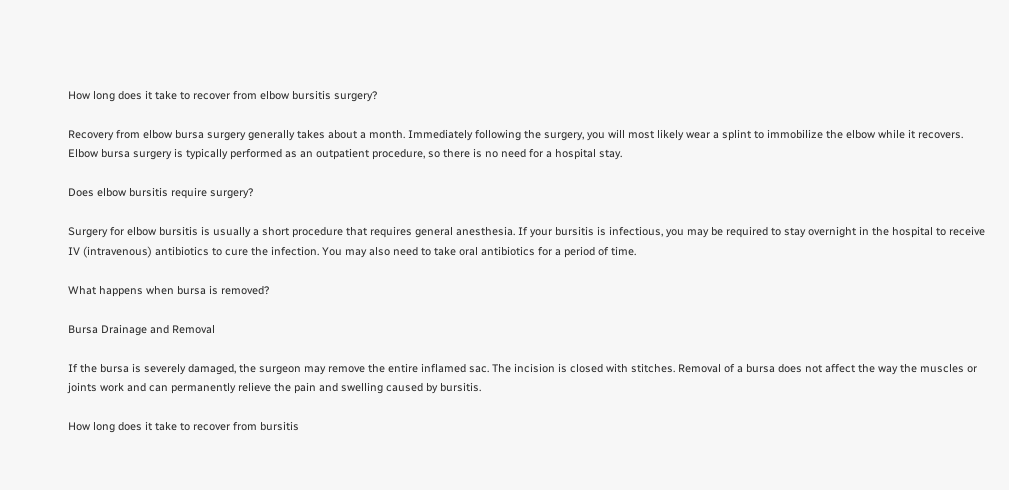How long does it take to recover from elbow bursitis surgery?

Recovery from elbow bursa surgery generally takes about a month. Immediately following the surgery, you will most likely wear a splint to immobilize the elbow while it recovers. Elbow bursa surgery is typically performed as an outpatient procedure, so there is no need for a hospital stay.

Does elbow bursitis require surgery?

Surgery for elbow bursitis is usually a short procedure that requires general anesthesia. If your bursitis is infectious, you may be required to stay overnight in the hospital to receive IV (intravenous) antibiotics to cure the infection. You may also need to take oral antibiotics for a period of time.

What happens when bursa is removed?

Bursa Drainage and Removal

If the bursa is severely damaged, the surgeon may remove the entire inflamed sac. The incision is closed with stitches. Removal of a bursa does not affect the way the muscles or joints work and can permanently relieve the pain and swelling caused by bursitis.

How long does it take to recover from bursitis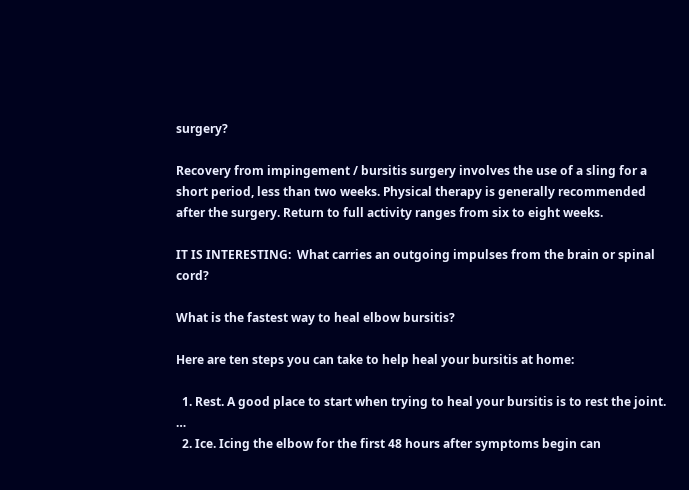surgery?

Recovery from impingement / bursitis surgery involves the use of a sling for a short period, less than two weeks. Physical therapy is generally recommended after the surgery. Return to full activity ranges from six to eight weeks.

IT IS INTERESTING:  What carries an outgoing impulses from the brain or spinal cord?

What is the fastest way to heal elbow bursitis?

Here are ten steps you can take to help heal your bursitis at home:

  1. Rest. A good place to start when trying to heal your bursitis is to rest the joint. …
  2. Ice. Icing the elbow for the first 48 hours after symptoms begin can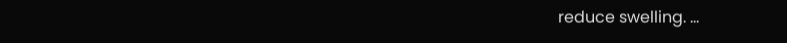reduce swelling. …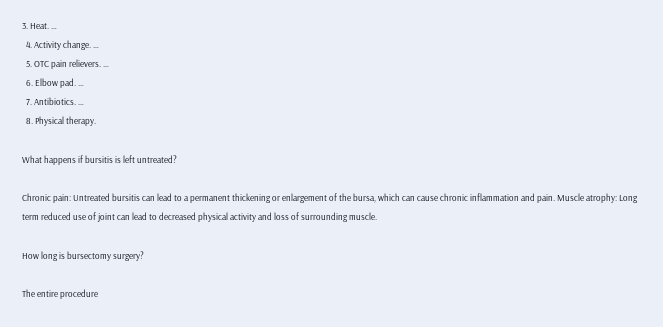3. Heat. …
  4. Activity change. …
  5. OTC pain relievers. …
  6. Elbow pad. …
  7. Antibiotics. …
  8. Physical therapy.

What happens if bursitis is left untreated?

Chronic pain: Untreated bursitis can lead to a permanent thickening or enlargement of the bursa, which can cause chronic inflammation and pain. Muscle atrophy: Long term reduced use of joint can lead to decreased physical activity and loss of surrounding muscle.

How long is bursectomy surgery?

The entire procedure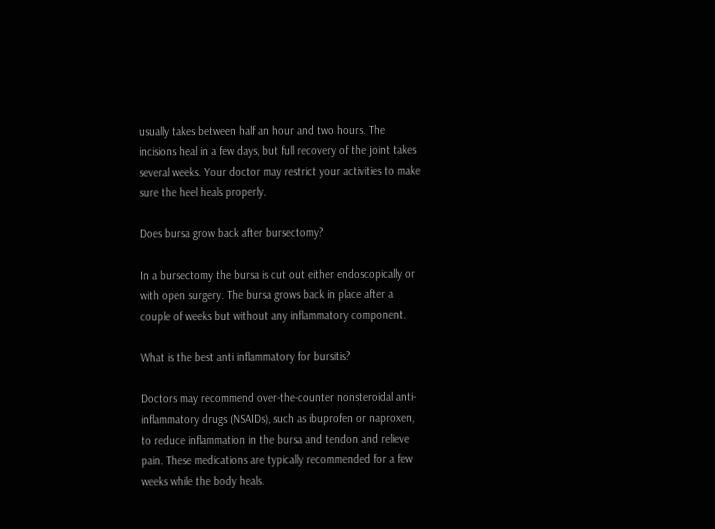usually takes between half an hour and two hours. The incisions heal in a few days, but full recovery of the joint takes several weeks. Your doctor may restrict your activities to make sure the heel heals properly.

Does bursa grow back after bursectomy?

In a bursectomy the bursa is cut out either endoscopically or with open surgery. The bursa grows back in place after a couple of weeks but without any inflammatory component.

What is the best anti inflammatory for bursitis?

Doctors may recommend over-the-counter nonsteroidal anti-inflammatory drugs (NSAIDs), such as ibuprofen or naproxen, to reduce inflammation in the bursa and tendon and relieve pain. These medications are typically recommended for a few weeks while the body heals.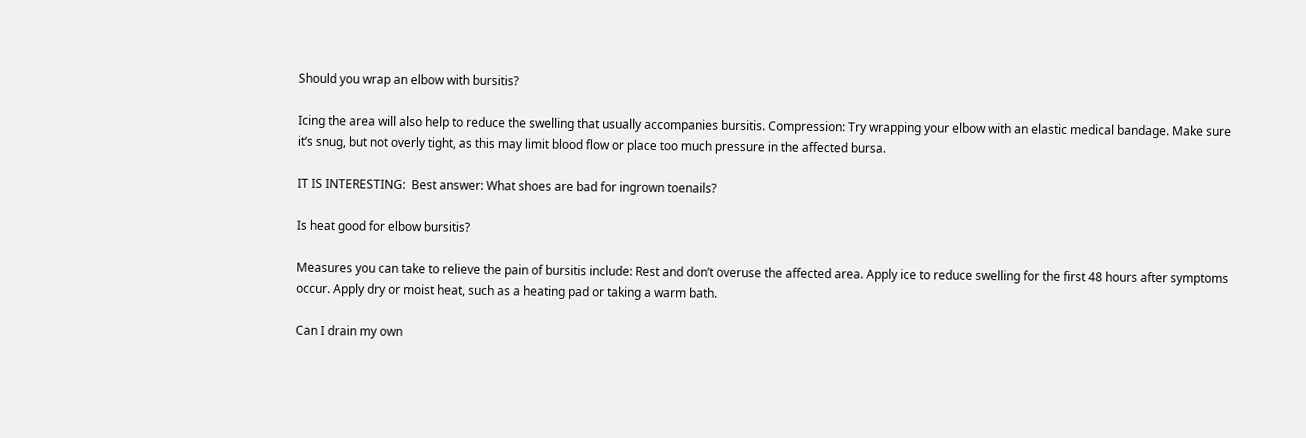Should you wrap an elbow with bursitis?

Icing the area will also help to reduce the swelling that usually accompanies bursitis. Compression: Try wrapping your elbow with an elastic medical bandage. Make sure it’s snug, but not overly tight, as this may limit blood flow or place too much pressure in the affected bursa.

IT IS INTERESTING:  Best answer: What shoes are bad for ingrown toenails?

Is heat good for elbow bursitis?

Measures you can take to relieve the pain of bursitis include: Rest and don’t overuse the affected area. Apply ice to reduce swelling for the first 48 hours after symptoms occur. Apply dry or moist heat, such as a heating pad or taking a warm bath.

Can I drain my own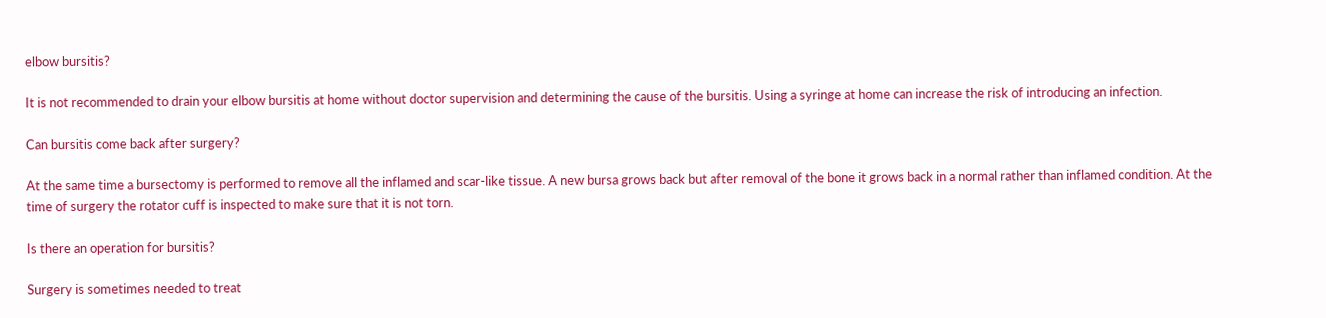elbow bursitis?

It is not recommended to drain your elbow bursitis at home without doctor supervision and determining the cause of the bursitis. Using a syringe at home can increase the risk of introducing an infection.

Can bursitis come back after surgery?

At the same time a bursectomy is performed to remove all the inflamed and scar-like tissue. A new bursa grows back but after removal of the bone it grows back in a normal rather than inflamed condition. At the time of surgery the rotator cuff is inspected to make sure that it is not torn.

Is there an operation for bursitis?

Surgery is sometimes needed to treat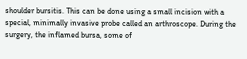shoulder bursitis. This can be done using a small incision with a special, minimally invasive probe called an arthroscope. During the surgery, the inflamed bursa, some of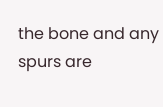the bone and any spurs are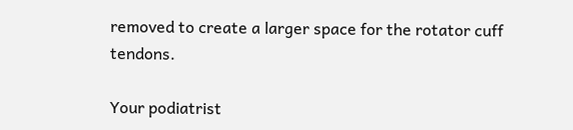removed to create a larger space for the rotator cuff tendons.

Your podiatrist